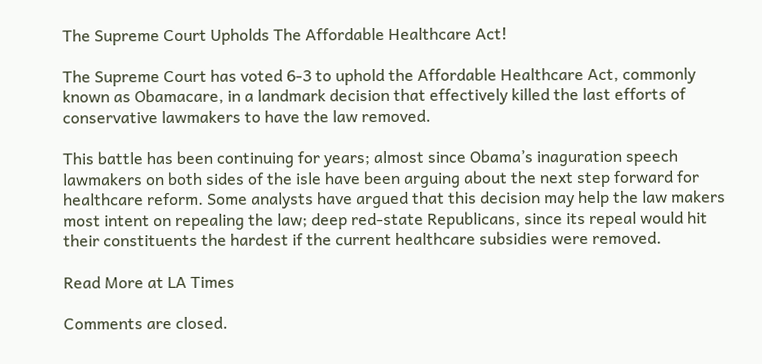The Supreme Court Upholds The Affordable Healthcare Act!

The Supreme Court has voted 6-3 to uphold the Affordable Healthcare Act, commonly known as Obamacare, in a landmark decision that effectively killed the last efforts of conservative lawmakers to have the law removed.

This battle has been continuing for years; almost since Obama’s inaguration speech lawmakers on both sides of the isle have been arguing about the next step forward for healthcare reform. Some analysts have argued that this decision may help the law makers most intent on repealing the law; deep red-state Republicans, since its repeal would hit their constituents the hardest if the current healthcare subsidies were removed.

Read More at LA Times

Comments are closed.